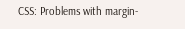CSS: Problems with margin-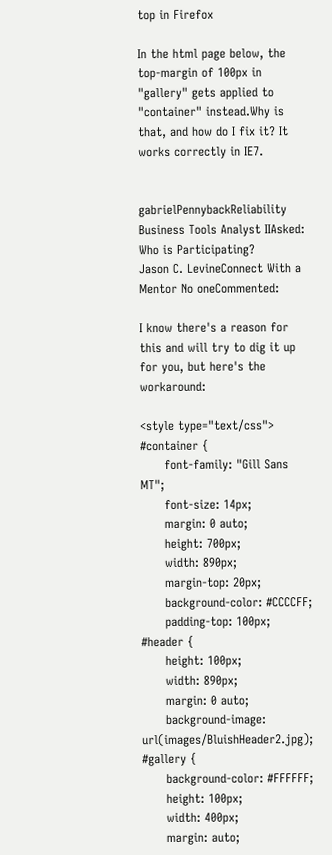top in Firefox

In the html page below, the top-margin of 100px in "gallery" gets applied to "container" instead.Why is that, and how do I fix it? It works correctly in IE7.


gabrielPennybackReliability Business Tools Analyst IIAsked:
Who is Participating?
Jason C. LevineConnect With a Mentor No oneCommented:

I know there's a reason for this and will try to dig it up for you, but here's the workaround:

<style type="text/css">
#container {
      font-family: "Gill Sans MT";
      font-size: 14px;
      margin: 0 auto;
      height: 700px;
      width: 890px;
      margin-top: 20px;
      background-color: #CCCCFF;
      padding-top: 100px;
#header {
      height: 100px;
      width: 890px;
      margin: 0 auto;
      background-image: url(images/BluishHeader2.jpg);
#gallery {
      background-color: #FFFFFF;
      height: 100px;
      width: 400px;
      margin: auto;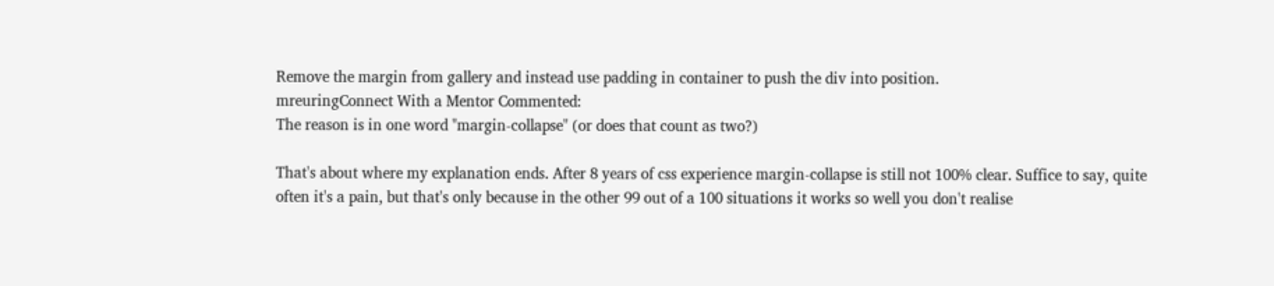Remove the margin from gallery and instead use padding in container to push the div into position.
mreuringConnect With a Mentor Commented:
The reason is in one word "margin-collapse" (or does that count as two?)

That's about where my explanation ends. After 8 years of css experience margin-collapse is still not 100% clear. Suffice to say, quite often it's a pain, but that's only because in the other 99 out of a 100 situations it works so well you don't realise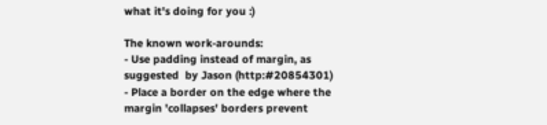what it's doing for you :)

The known work-arounds:
- Use padding instead of margin, as suggested  by Jason (http:#20854301)
- Place a border on the edge where the margin 'collapses' borders prevent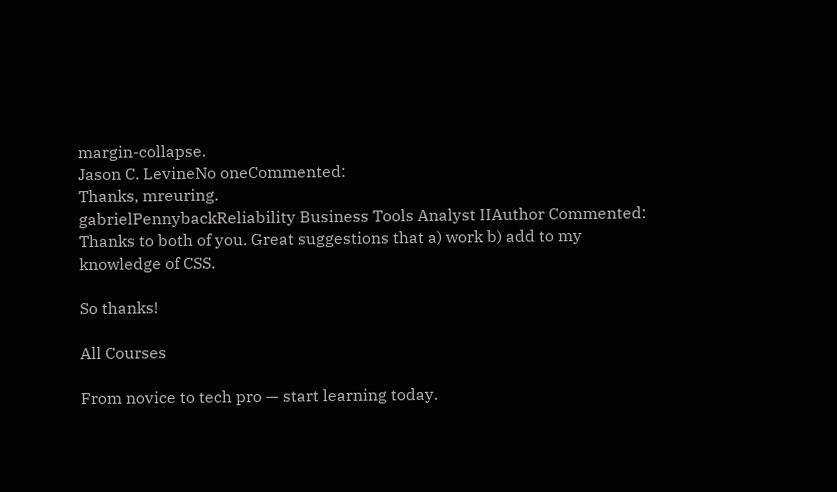margin-collapse.
Jason C. LevineNo oneCommented:
Thanks, mreuring.
gabrielPennybackReliability Business Tools Analyst IIAuthor Commented:
Thanks to both of you. Great suggestions that a) work b) add to my knowledge of CSS.

So thanks!

All Courses

From novice to tech pro — start learning today.